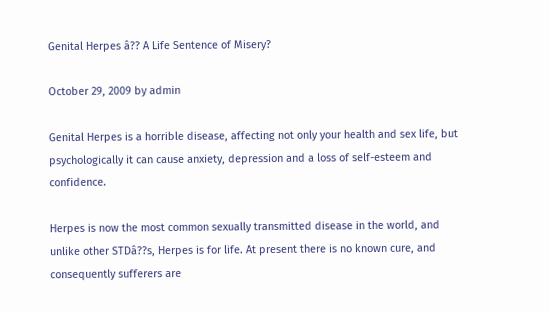Genital Herpes â?? A Life Sentence of Misery?

October 29, 2009 by admin

Genital Herpes is a horrible disease, affecting not only your health and sex life, but psychologically it can cause anxiety, depression and a loss of self-esteem and confidence.

Herpes is now the most common sexually transmitted disease in the world, and unlike other STDâ??s, Herpes is for life. At present there is no known cure, and consequently sufferers are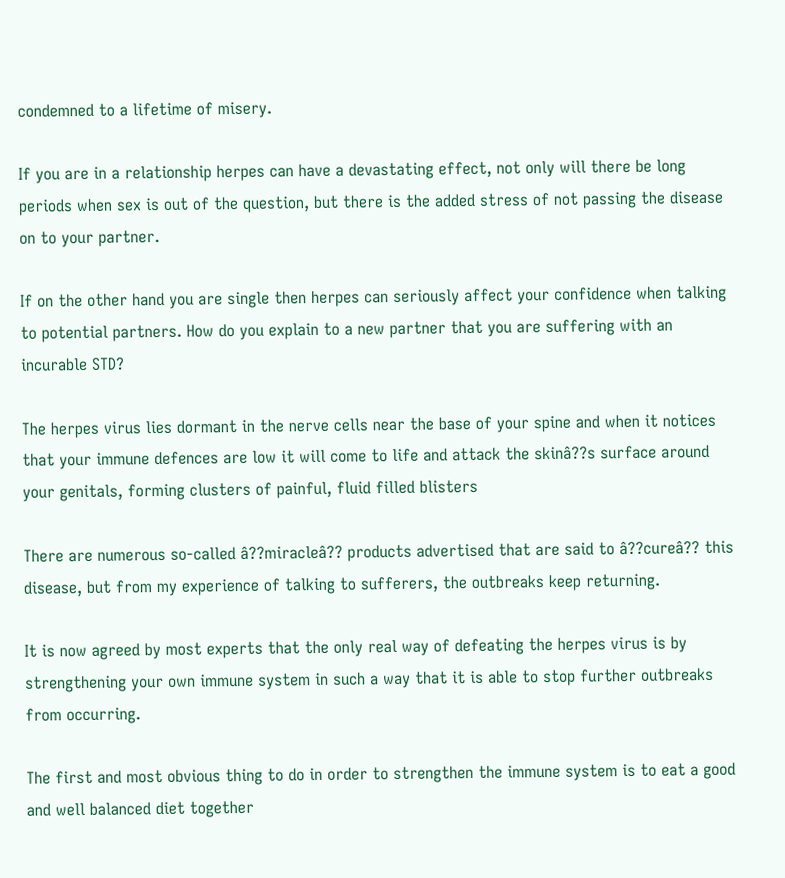condemned to a lifetime of misery.

If you are in a relationship herpes can have a devastating effect, not only will there be long periods when sex is out of the question, but there is the added stress of not passing the disease on to your partner.

If on the other hand you are single then herpes can seriously affect your confidence when talking to potential partners. How do you explain to a new partner that you are suffering with an incurable STD?

The herpes virus lies dormant in the nerve cells near the base of your spine and when it notices that your immune defences are low it will come to life and attack the skinâ??s surface around your genitals, forming clusters of painful, fluid filled blisters

There are numerous so-called â??miracleâ?? products advertised that are said to â??cureâ?? this disease, but from my experience of talking to sufferers, the outbreaks keep returning.

It is now agreed by most experts that the only real way of defeating the herpes virus is by strengthening your own immune system in such a way that it is able to stop further outbreaks from occurring.

The first and most obvious thing to do in order to strengthen the immune system is to eat a good and well balanced diet together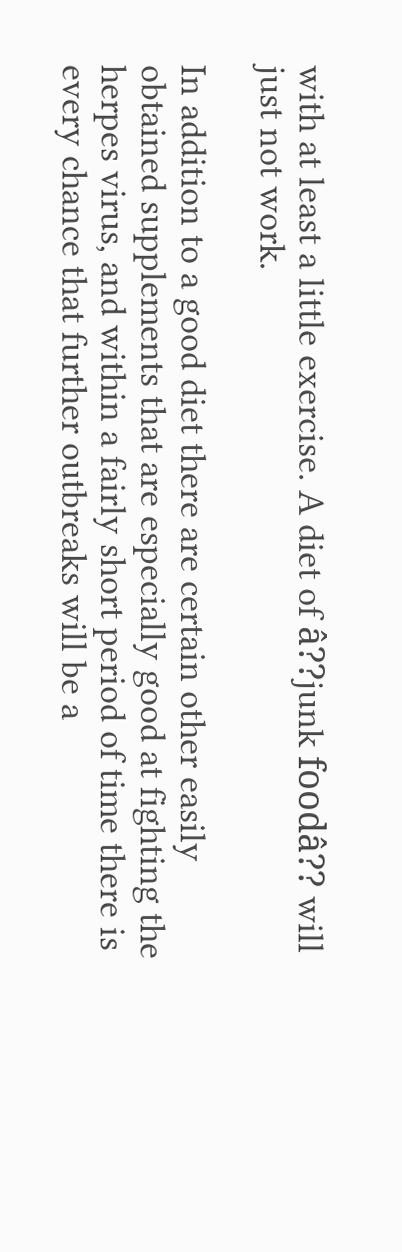with at least a little exercise. A diet of â??junk foodâ?? will just not work.

In addition to a good diet there are certain other easily obtained supplements that are especially good at fighting the herpes virus, and within a fairly short period of time there is every chance that further outbreaks will be a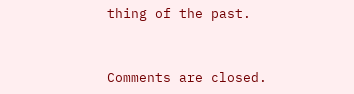thing of the past.


Comments are closed.